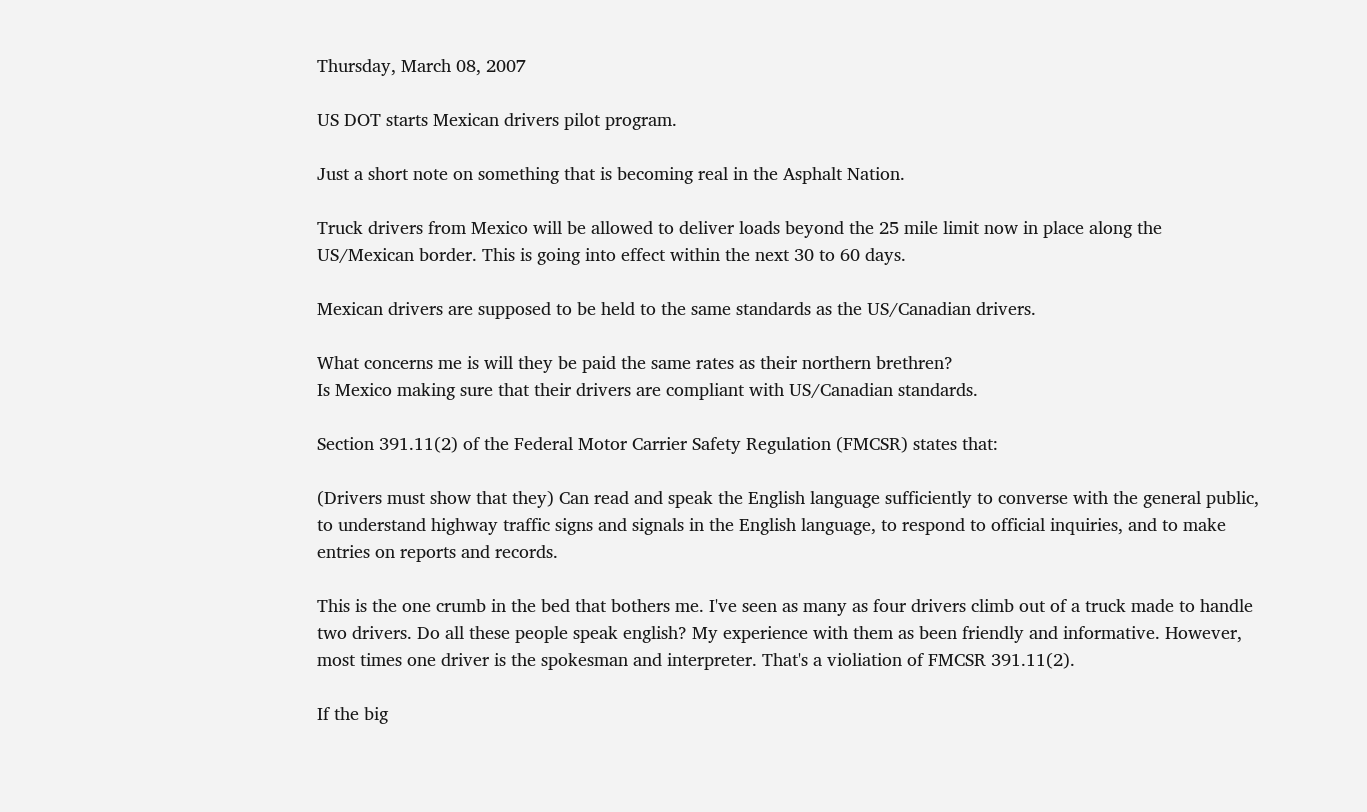Thursday, March 08, 2007

US DOT starts Mexican drivers pilot program.

Just a short note on something that is becoming real in the Asphalt Nation.

Truck drivers from Mexico will be allowed to deliver loads beyond the 25 mile limit now in place along the US/Mexican border. This is going into effect within the next 30 to 60 days.

Mexican drivers are supposed to be held to the same standards as the US/Canadian drivers.

What concerns me is will they be paid the same rates as their northern brethren?
Is Mexico making sure that their drivers are compliant with US/Canadian standards.

Section 391.11(2) of the Federal Motor Carrier Safety Regulation (FMCSR) states that:

(Drivers must show that they) Can read and speak the English language sufficiently to converse with the general public, to understand highway traffic signs and signals in the English language, to respond to official inquiries, and to make entries on reports and records.

This is the one crumb in the bed that bothers me. I've seen as many as four drivers climb out of a truck made to handle two drivers. Do all these people speak english? My experience with them as been friendly and informative. However, most times one driver is the spokesman and interpreter. That's a violiation of FMCSR 391.11(2).

If the big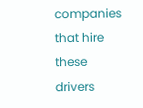companies that hire these drivers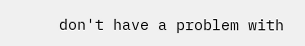don't have a problem with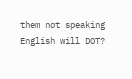them not speaking English will DOT?